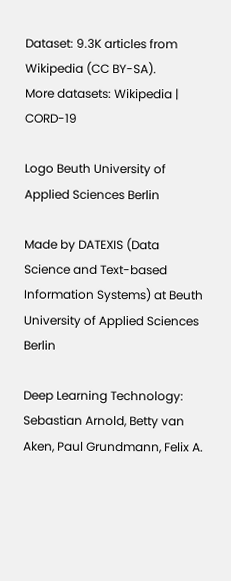Dataset: 9.3K articles from Wikipedia (CC BY-SA).
More datasets: Wikipedia | CORD-19

Logo Beuth University of Applied Sciences Berlin

Made by DATEXIS (Data Science and Text-based Information Systems) at Beuth University of Applied Sciences Berlin

Deep Learning Technology: Sebastian Arnold, Betty van Aken, Paul Grundmann, Felix A.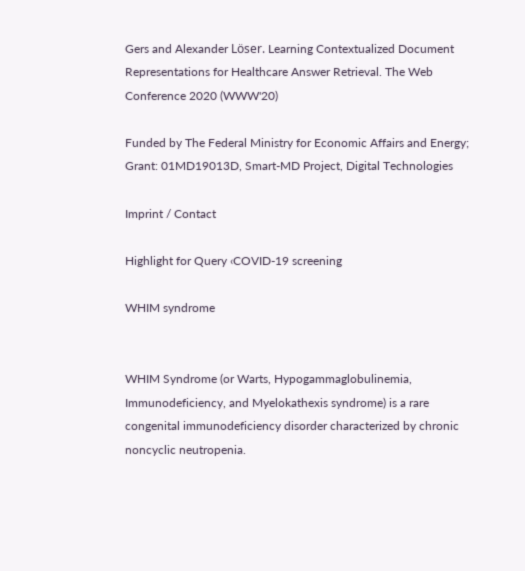Gers and Alexander Löser. Learning Contextualized Document Representations for Healthcare Answer Retrieval. The Web Conference 2020 (WWW'20)

Funded by The Federal Ministry for Economic Affairs and Energy; Grant: 01MD19013D, Smart-MD Project, Digital Technologies

Imprint / Contact

Highlight for Query ‹COVID-19 screening

WHIM syndrome


WHIM Syndrome (or Warts, Hypogammaglobulinemia, Immunodeficiency, and Myelokathexis syndrome) is a rare congenital immunodeficiency disorder characterized by chronic noncyclic neutropenia.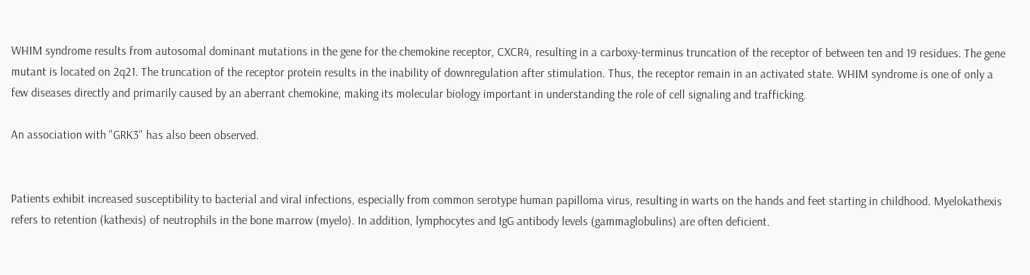WHIM syndrome results from autosomal dominant mutations in the gene for the chemokine receptor, CXCR4, resulting in a carboxy-terminus truncation of the receptor of between ten and 19 residues. The gene mutant is located on 2q21. The truncation of the receptor protein results in the inability of downregulation after stimulation. Thus, the receptor remain in an activated state. WHIM syndrome is one of only a few diseases directly and primarily caused by an aberrant chemokine, making its molecular biology important in understanding the role of cell signaling and trafficking.

An association with "GRK3" has also been observed.


Patients exhibit increased susceptibility to bacterial and viral infections, especially from common serotype human papilloma virus, resulting in warts on the hands and feet starting in childhood. Myelokathexis refers to retention (kathexis) of neutrophils in the bone marrow (myelo). In addition, lymphocytes and IgG antibody levels (gammaglobulins) are often deficient.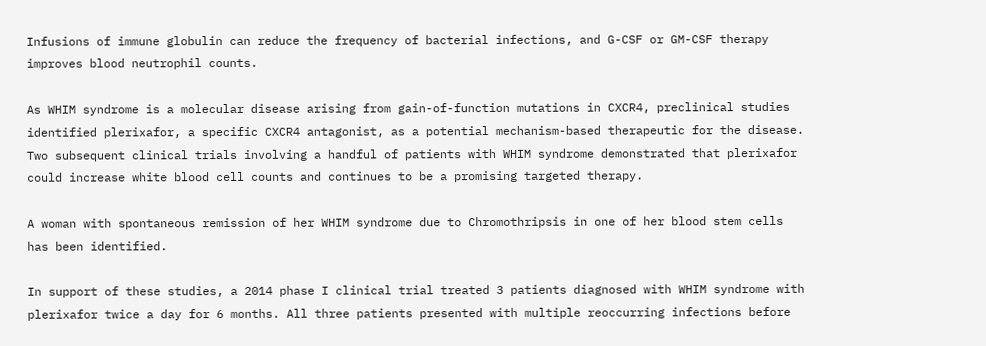Infusions of immune globulin can reduce the frequency of bacterial infections, and G-CSF or GM-CSF therapy improves blood neutrophil counts.

As WHIM syndrome is a molecular disease arising from gain-of-function mutations in CXCR4, preclinical studies identified plerixafor, a specific CXCR4 antagonist, as a potential mechanism-based therapeutic for the disease. Two subsequent clinical trials involving a handful of patients with WHIM syndrome demonstrated that plerixafor could increase white blood cell counts and continues to be a promising targeted therapy.

A woman with spontaneous remission of her WHIM syndrome due to Chromothripsis in one of her blood stem cells has been identified.

In support of these studies, a 2014 phase I clinical trial treated 3 patients diagnosed with WHIM syndrome with plerixafor twice a day for 6 months. All three patients presented with multiple reoccurring infections before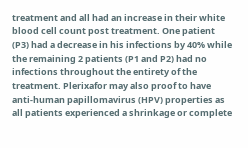treatment and all had an increase in their white blood cell count post treatment. One patient (P3) had a decrease in his infections by 40% while the remaining 2 patients (P1 and P2) had no infections throughout the entirety of the treatment. Plerixafor may also proof to have anti-human papillomavirus (HPV) properties as all patients experienced a shrinkage or complete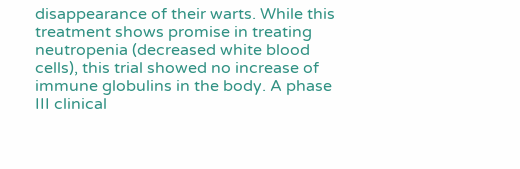disappearance of their warts. While this treatment shows promise in treating neutropenia (decreased white blood cells), this trial showed no increase of immune globulins in the body. A phase III clinical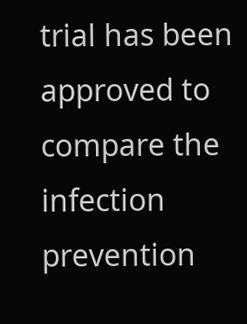trial has been approved to compare the infection prevention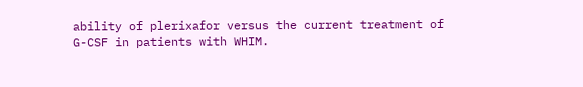ability of plerixafor versus the current treatment of G-CSF in patients with WHIM.